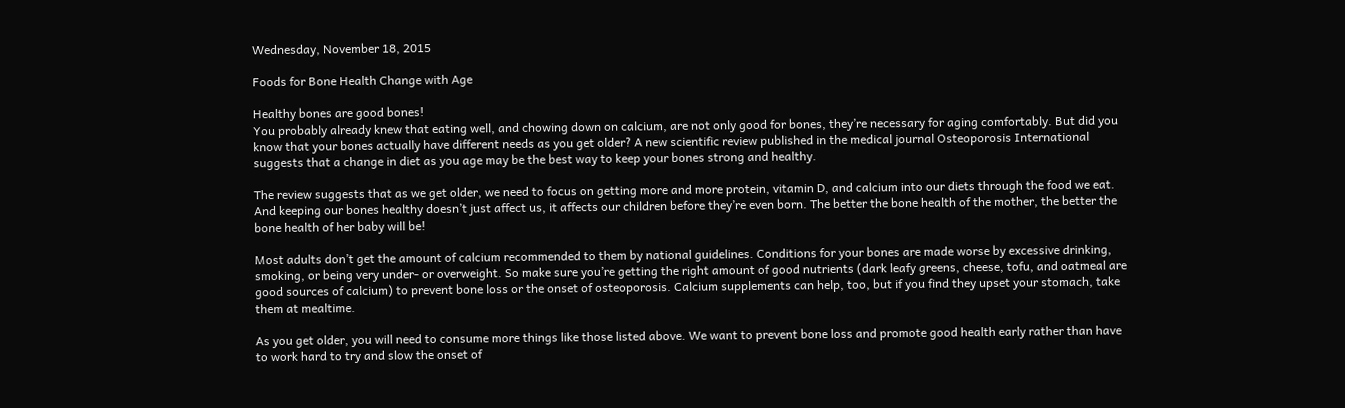Wednesday, November 18, 2015

Foods for Bone Health Change with Age

Healthy bones are good bones!
You probably already knew that eating well, and chowing down on calcium, are not only good for bones, they’re necessary for aging comfortably. But did you know that your bones actually have different needs as you get older? A new scientific review published in the medical journal Osteoporosis International suggests that a change in diet as you age may be the best way to keep your bones strong and healthy.

The review suggests that as we get older, we need to focus on getting more and more protein, vitamin D, and calcium into our diets through the food we eat. And keeping our bones healthy doesn’t just affect us, it affects our children before they’re even born. The better the bone health of the mother, the better the bone health of her baby will be!

Most adults don’t get the amount of calcium recommended to them by national guidelines. Conditions for your bones are made worse by excessive drinking, smoking, or being very under- or overweight. So make sure you’re getting the right amount of good nutrients (dark leafy greens, cheese, tofu, and oatmeal are good sources of calcium) to prevent bone loss or the onset of osteoporosis. Calcium supplements can help, too, but if you find they upset your stomach, take them at mealtime.

As you get older, you will need to consume more things like those listed above. We want to prevent bone loss and promote good health early rather than have to work hard to try and slow the onset of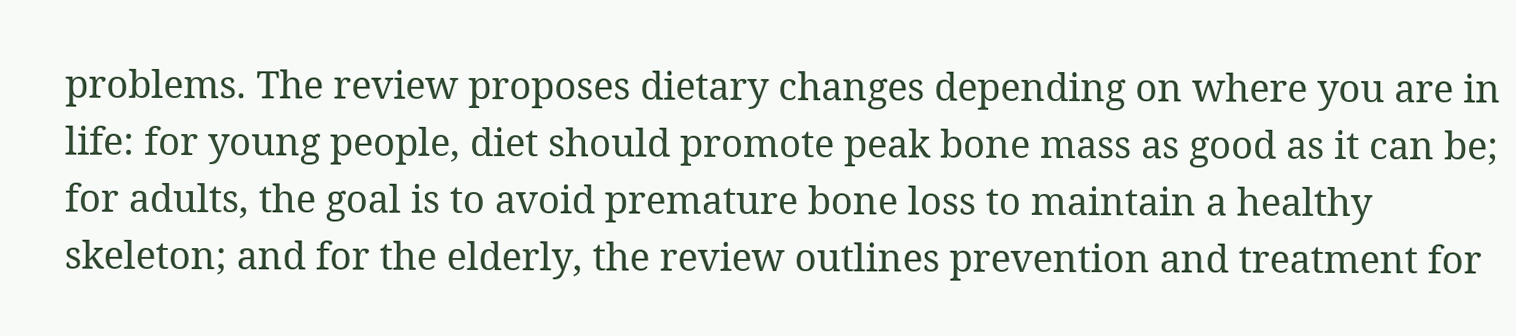problems. The review proposes dietary changes depending on where you are in life: for young people, diet should promote peak bone mass as good as it can be; for adults, the goal is to avoid premature bone loss to maintain a healthy skeleton; and for the elderly, the review outlines prevention and treatment for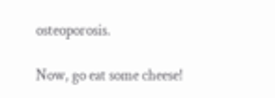osteoporosis.

Now, go eat some cheese!